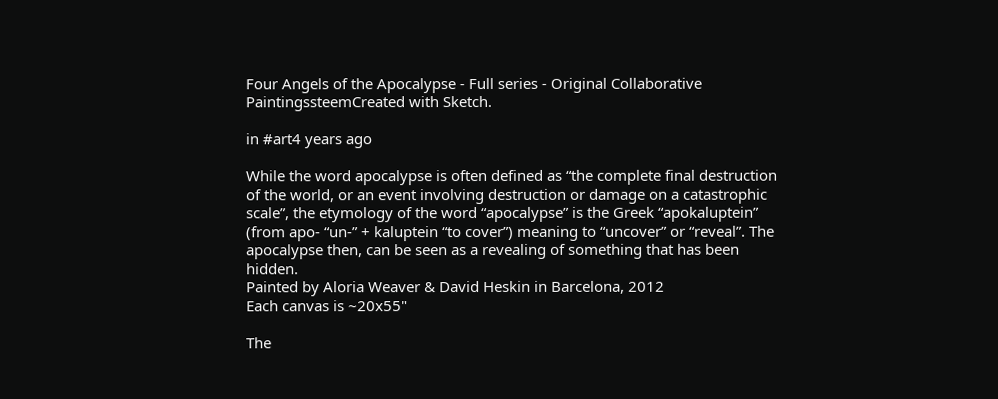Four Angels of the Apocalypse - Full series - Original Collaborative PaintingssteemCreated with Sketch.

in #art4 years ago

While the word apocalypse is often defined as “the complete final destruction of the world, or an event involving destruction or damage on a catastrophic scale”, the etymology of the word “apocalypse” is the Greek “apokaluptein” (from apo- “un-” + kaluptein “to cover”) meaning to “uncover” or “reveal”. The apocalypse then, can be seen as a revealing of something that has been hidden.
Painted by Aloria Weaver & David Heskin in Barcelona, 2012
Each canvas is ~20x55"

The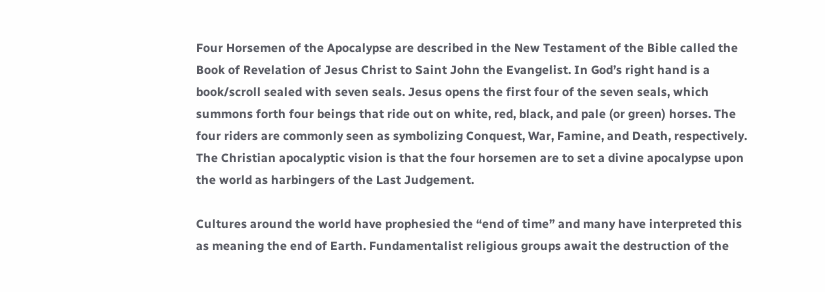Four Horsemen of the Apocalypse are described in the New Testament of the Bible called the Book of Revelation of Jesus Christ to Saint John the Evangelist. In God’s right hand is a book/scroll sealed with seven seals. Jesus opens the first four of the seven seals, which summons forth four beings that ride out on white, red, black, and pale (or green) horses. The four riders are commonly seen as symbolizing Conquest, War, Famine, and Death, respectively. The Christian apocalyptic vision is that the four horsemen are to set a divine apocalypse upon the world as harbingers of the Last Judgement.

Cultures around the world have prophesied the “end of time” and many have interpreted this as meaning the end of Earth. Fundamentalist religious groups await the destruction of the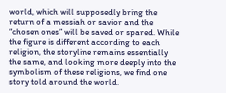world, which will supposedly bring the return of a messiah or savior and the “chosen ones” will be saved or spared. While the figure is different according to each religion, the storyline remains essentially the same, and looking more deeply into the symbolism of these religions, we find one story told around the world.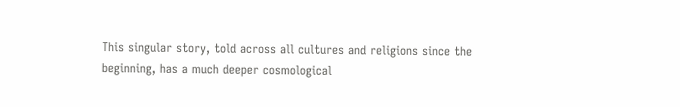This singular story, told across all cultures and religions since the beginning, has a much deeper cosmological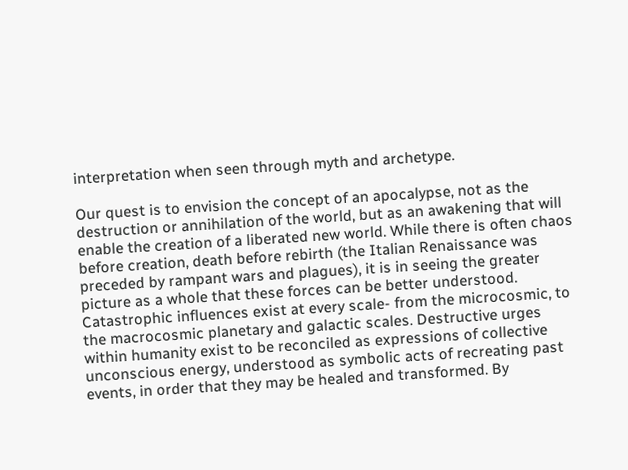interpretation when seen through myth and archetype.

Our quest is to envision the concept of an apocalypse, not as the destruction or annihilation of the world, but as an awakening that will enable the creation of a liberated new world. While there is often chaos before creation, death before rebirth (the Italian Renaissance was preceded by rampant wars and plagues), it is in seeing the greater picture as a whole that these forces can be better understood. Catastrophic influences exist at every scale- from the microcosmic, to the macrocosmic planetary and galactic scales. Destructive urges within humanity exist to be reconciled as expressions of collective unconscious energy, understood as symbolic acts of recreating past events, in order that they may be healed and transformed. By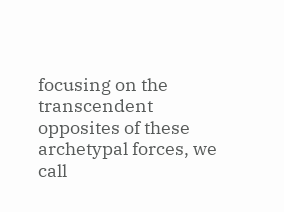focusing on the transcendent opposites of these archetypal forces, we call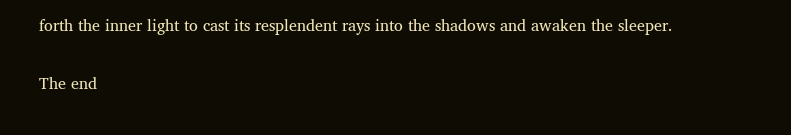forth the inner light to cast its resplendent rays into the shadows and awaken the sleeper.

The end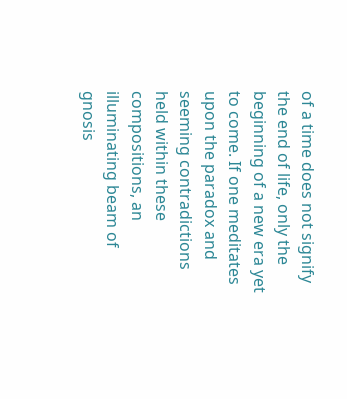of a time does not signify the end of life, only the beginning of a new era yet to come. If one meditates upon the paradox and seeming contradictions held within these compositions, an illuminating beam of gnosis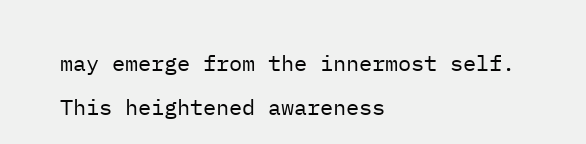may emerge from the innermost self. This heightened awareness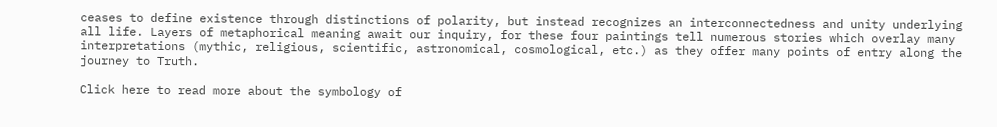ceases to define existence through distinctions of polarity, but instead recognizes an interconnectedness and unity underlying all life. Layers of metaphorical meaning await our inquiry, for these four paintings tell numerous stories which overlay many interpretations (mythic, religious, scientific, astronomical, cosmological, etc.) as they offer many points of entry along the journey to Truth.

Click here to read more about the symbology of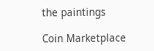the paintings

Coin Marketplace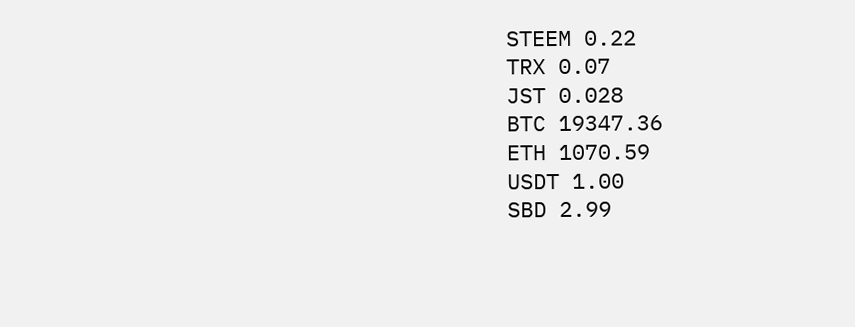STEEM 0.22
TRX 0.07
JST 0.028
BTC 19347.36
ETH 1070.59
USDT 1.00
SBD 2.99